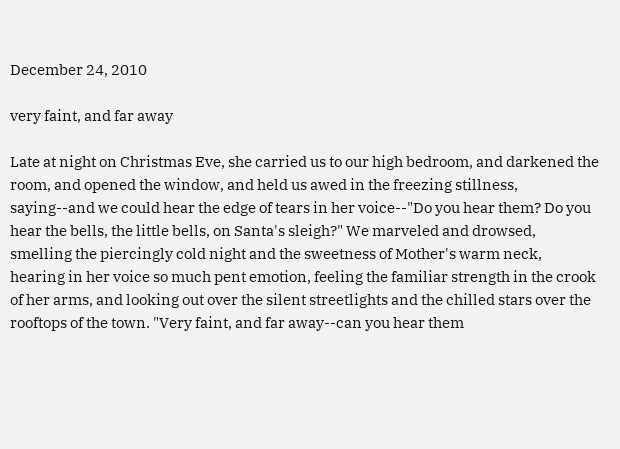December 24, 2010

very faint, and far away

Late at night on Christmas Eve, she carried us to our high bedroom, and darkened the room, and opened the window, and held us awed in the freezing stillness, saying--and we could hear the edge of tears in her voice--"Do you hear them? Do you hear the bells, the little bells, on Santa's sleigh?" We marveled and drowsed, smelling the piercingly cold night and the sweetness of Mother's warm neck, hearing in her voice so much pent emotion, feeling the familiar strength in the crook of her arms, and looking out over the silent streetlights and the chilled stars over the rooftops of the town. "Very faint, and far away--can you hear them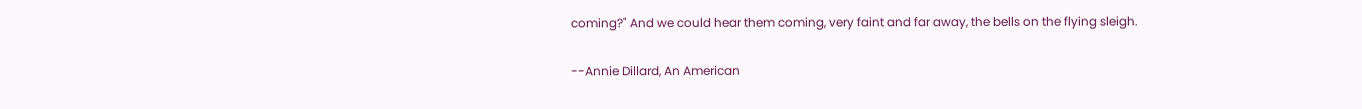coming?" And we could hear them coming, very faint and far away, the bells on the flying sleigh.

--Annie Dillard, An American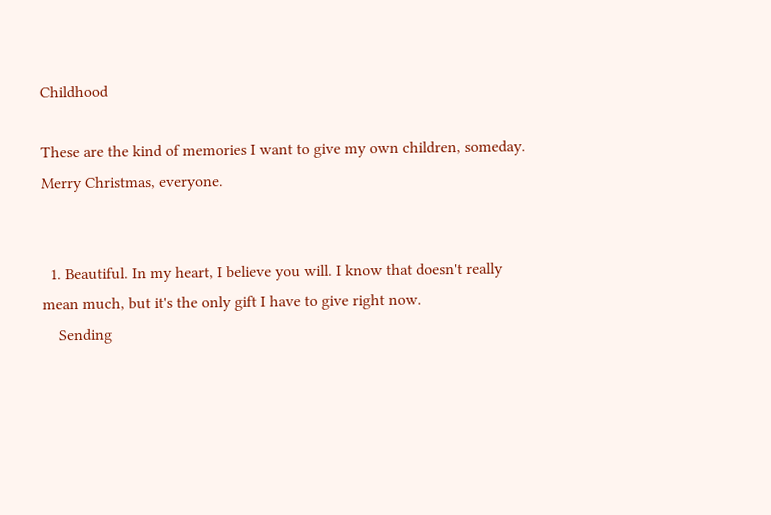Childhood

These are the kind of memories I want to give my own children, someday.
Merry Christmas, everyone.


  1. Beautiful. In my heart, I believe you will. I know that doesn't really mean much, but it's the only gift I have to give right now.
    Sending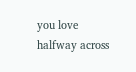you love halfway across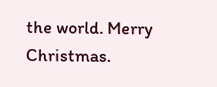the world. Merry Christmas.